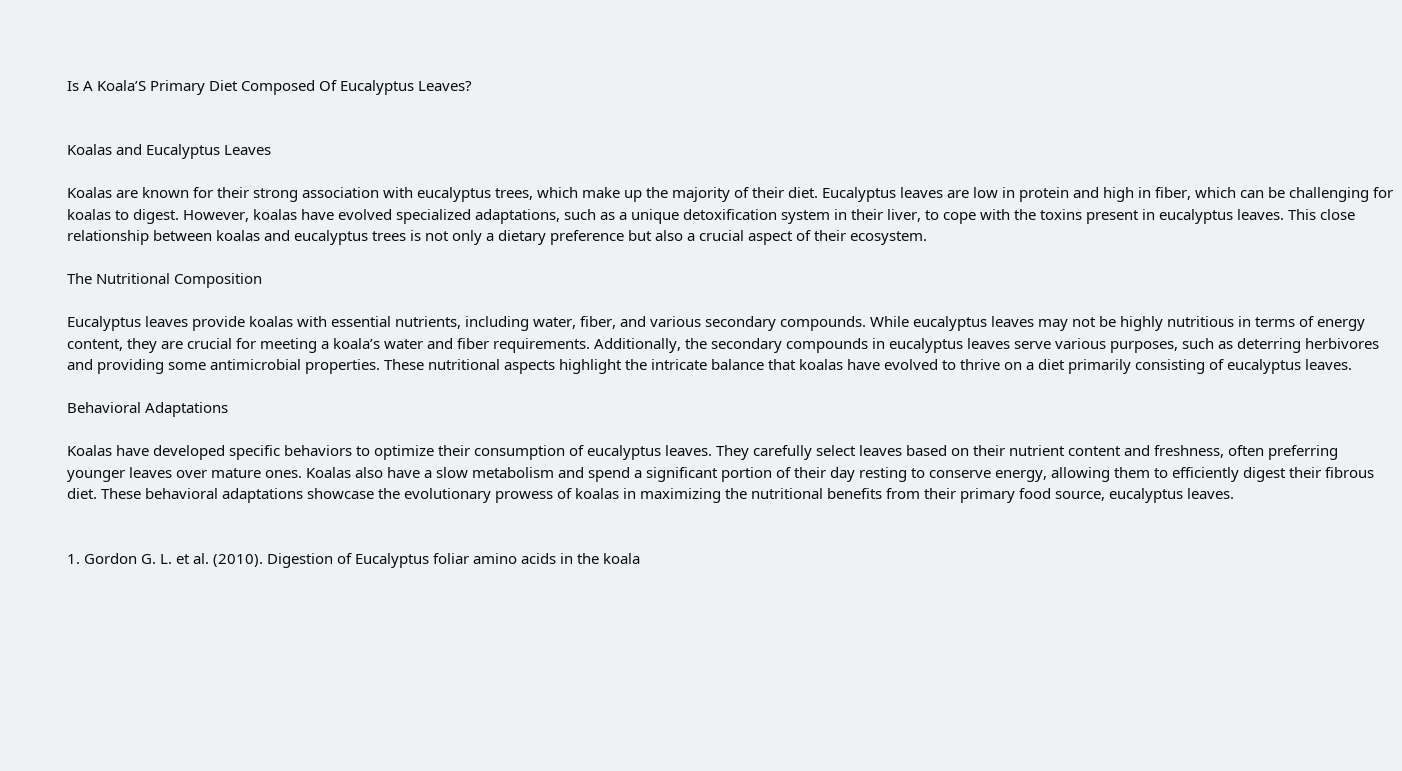Is A Koala’S Primary Diet Composed Of Eucalyptus Leaves?


Koalas and Eucalyptus Leaves

Koalas are known for their strong association with eucalyptus trees, which make up the majority of their diet. Eucalyptus leaves are low in protein and high in fiber, which can be challenging for koalas to digest. However, koalas have evolved specialized adaptations, such as a unique detoxification system in their liver, to cope with the toxins present in eucalyptus leaves. This close relationship between koalas and eucalyptus trees is not only a dietary preference but also a crucial aspect of their ecosystem.

The Nutritional Composition

Eucalyptus leaves provide koalas with essential nutrients, including water, fiber, and various secondary compounds. While eucalyptus leaves may not be highly nutritious in terms of energy content, they are crucial for meeting a koala’s water and fiber requirements. Additionally, the secondary compounds in eucalyptus leaves serve various purposes, such as deterring herbivores and providing some antimicrobial properties. These nutritional aspects highlight the intricate balance that koalas have evolved to thrive on a diet primarily consisting of eucalyptus leaves.

Behavioral Adaptations

Koalas have developed specific behaviors to optimize their consumption of eucalyptus leaves. They carefully select leaves based on their nutrient content and freshness, often preferring younger leaves over mature ones. Koalas also have a slow metabolism and spend a significant portion of their day resting to conserve energy, allowing them to efficiently digest their fibrous diet. These behavioral adaptations showcase the evolutionary prowess of koalas in maximizing the nutritional benefits from their primary food source, eucalyptus leaves.


1. Gordon G. L. et al. (2010). Digestion of Eucalyptus foliar amino acids in the koala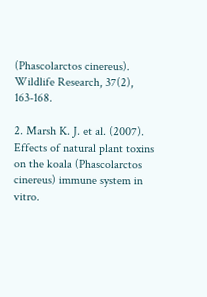(Phascolarctos cinereus). Wildlife Research, 37(2), 163-168.

2. Marsh K. J. et al. (2007). Effects of natural plant toxins on the koala (Phascolarctos cinereus) immune system in vitro.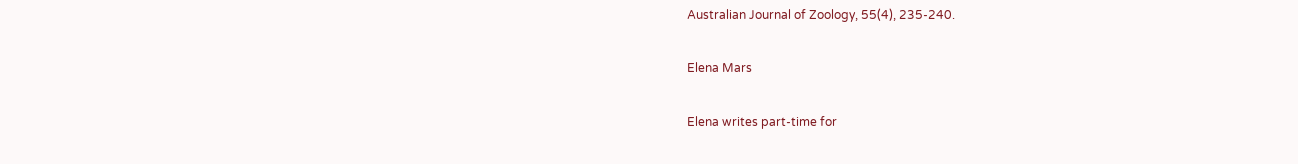Australian Journal of Zoology, 55(4), 235-240.

Elena Mars

Elena writes part-time for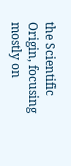the Scientific Origin, focusing mostly on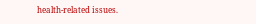health-related issues.